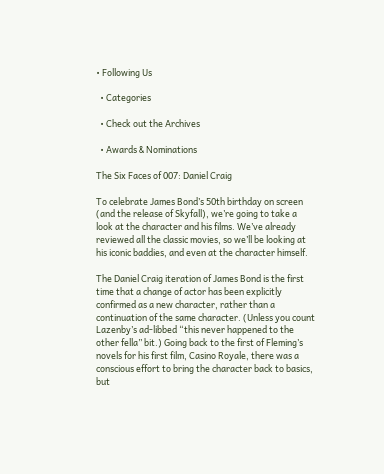• Following Us

  • Categories

  • Check out the Archives

  • Awards & Nominations

The Six Faces of 007: Daniel Craig

To celebrate James Bond’s 50th birthday on screen (and the release of Skyfall), we’re going to take a look at the character and his films. We’ve already reviewed all the classic movies, so we’ll be looking at his iconic baddies, and even at the character himself.

The Daniel Craig iteration of James Bond is the first time that a change of actor has been explicitly confirmed as a new character, rather than a continuation of the same character. (Unless you count Lazenby’s ad-libbed “this never happened to the other fella” bit.) Going back to the first of Fleming’s novels for his first film, Casino Royale, there was a conscious effort to bring the character back to basics, but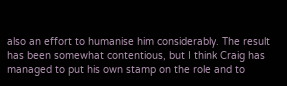also an effort to humanise him considerably. The result has been somewhat contentious, but I think Craig has managed to put his own stamp on the role and to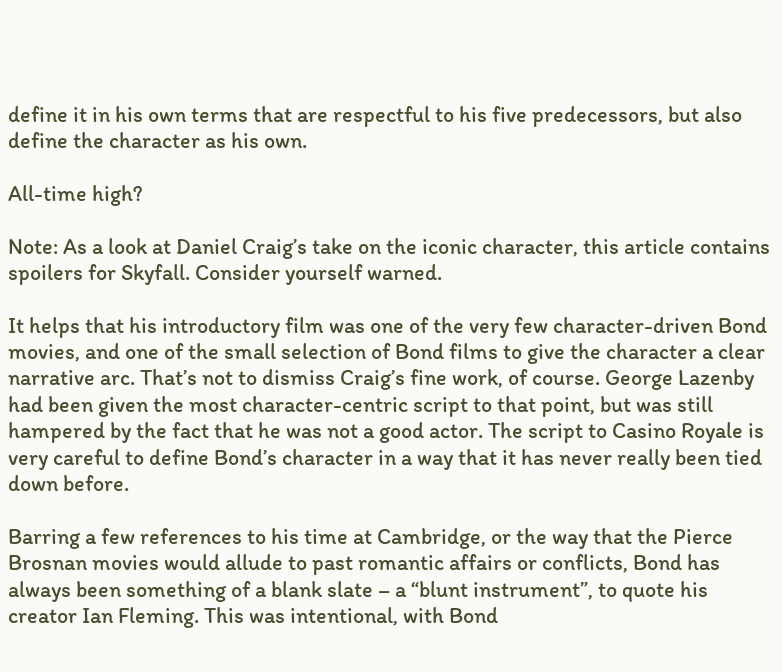define it in his own terms that are respectful to his five predecessors, but also define the character as his own.

All-time high?

Note: As a look at Daniel Craig’s take on the iconic character, this article contains spoilers for Skyfall. Consider yourself warned.

It helps that his introductory film was one of the very few character-driven Bond movies, and one of the small selection of Bond films to give the character a clear narrative arc. That’s not to dismiss Craig’s fine work, of course. George Lazenby had been given the most character-centric script to that point, but was still hampered by the fact that he was not a good actor. The script to Casino Royale is very careful to define Bond’s character in a way that it has never really been tied down before.

Barring a few references to his time at Cambridge, or the way that the Pierce Brosnan movies would allude to past romantic affairs or conflicts, Bond has always been something of a blank slate – a “blunt instrument”, to quote his creator Ian Fleming. This was intentional, with Bond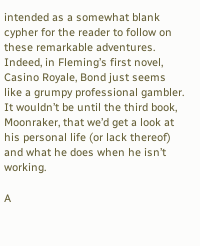intended as a somewhat blank cypher for the reader to follow on these remarkable adventures. Indeed, in Fleming’s first novel, Casino Royale, Bond just seems like a grumpy professional gambler. It wouldn’t be until the third book, Moonraker, that we’d get a look at his personal life (or lack thereof) and what he does when he isn’t working.

A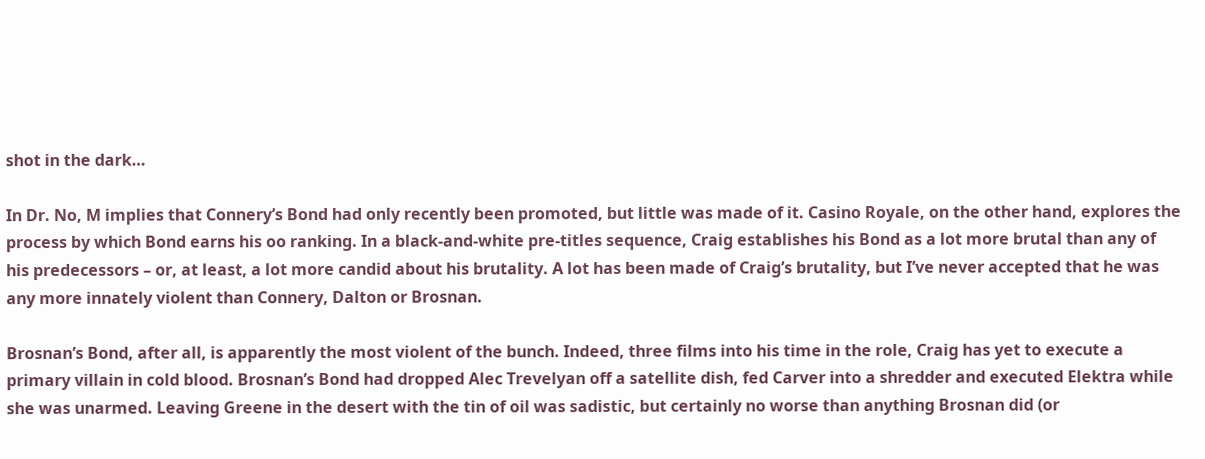shot in the dark…

In Dr. No, M implies that Connery’s Bond had only recently been promoted, but little was made of it. Casino Royale, on the other hand, explores the process by which Bond earns his oo ranking. In a black-and-white pre-titles sequence, Craig establishes his Bond as a lot more brutal than any of his predecessors – or, at least, a lot more candid about his brutality. A lot has been made of Craig’s brutality, but I’ve never accepted that he was any more innately violent than Connery, Dalton or Brosnan.

Brosnan’s Bond, after all, is apparently the most violent of the bunch. Indeed, three films into his time in the role, Craig has yet to execute a primary villain in cold blood. Brosnan’s Bond had dropped Alec Trevelyan off a satellite dish, fed Carver into a shredder and executed Elektra while she was unarmed. Leaving Greene in the desert with the tin of oil was sadistic, but certainly no worse than anything Brosnan did (or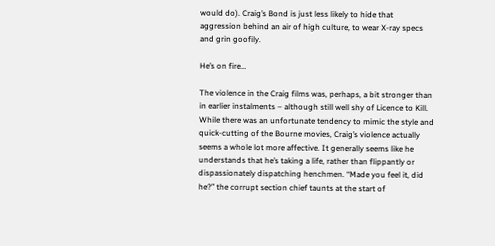would do). Craig’s Bond is just less likely to hide that aggression behind an air of high culture, to wear X-ray specs and grin goofily.

He’s on fire…

The violence in the Craig films was, perhaps, a bit stronger than in earlier instalments – although still well shy of Licence to Kill. While there was an unfortunate tendency to mimic the style and quick-cutting of the Bourne movies, Craig’s violence actually seems a whole lot more affective. It generally seems like he understands that he’s taking a life, rather than flippantly or dispassionately dispatching henchmen. “Made you feel it, did he?” the corrupt section chief taunts at the start of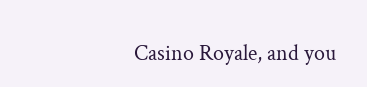Casino Royale, and you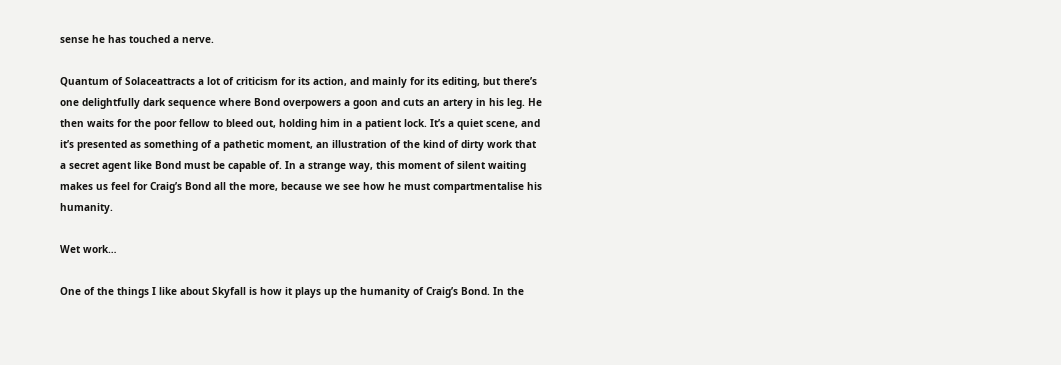sense he has touched a nerve.

Quantum of Solaceattracts a lot of criticism for its action, and mainly for its editing, but there’s one delightfully dark sequence where Bond overpowers a goon and cuts an artery in his leg. He then waits for the poor fellow to bleed out, holding him in a patient lock. It’s a quiet scene, and it’s presented as something of a pathetic moment, an illustration of the kind of dirty work that a secret agent like Bond must be capable of. In a strange way, this moment of silent waiting makes us feel for Craig’s Bond all the more, because we see how he must compartmentalise his humanity.

Wet work…

One of the things I like about Skyfall is how it plays up the humanity of Craig’s Bond. In the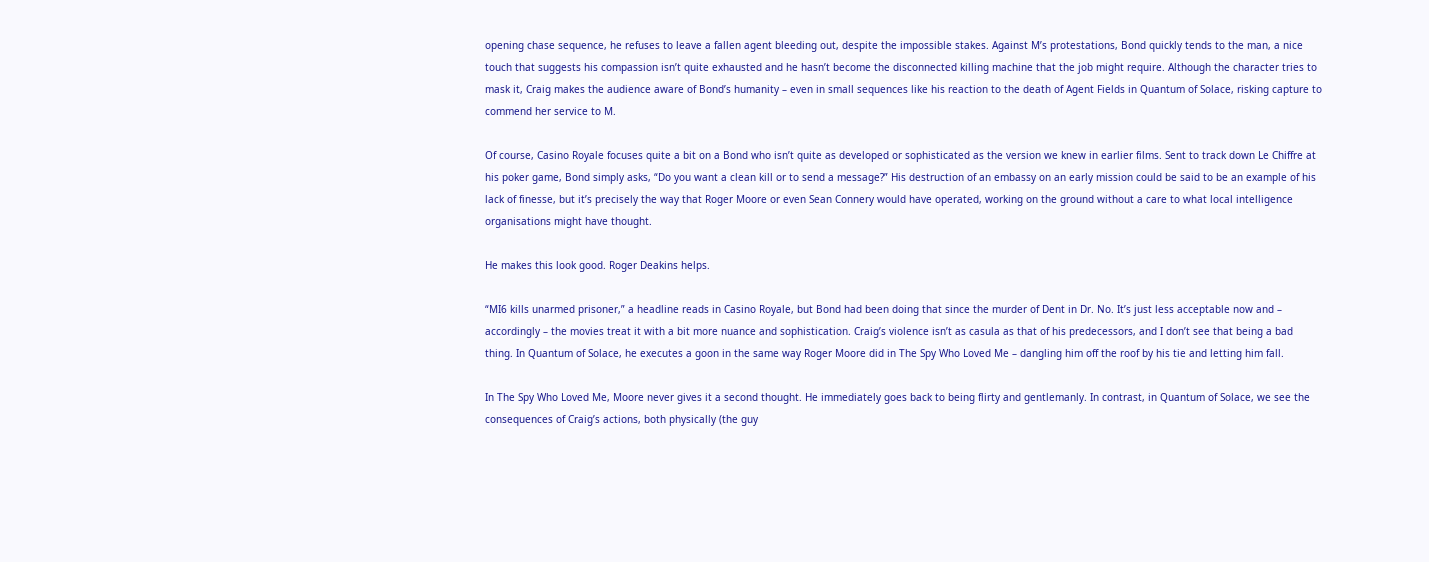opening chase sequence, he refuses to leave a fallen agent bleeding out, despite the impossible stakes. Against M’s protestations, Bond quickly tends to the man, a nice touch that suggests his compassion isn’t quite exhausted and he hasn’t become the disconnected killing machine that the job might require. Although the character tries to mask it, Craig makes the audience aware of Bond’s humanity – even in small sequences like his reaction to the death of Agent Fields in Quantum of Solace, risking capture to commend her service to M.

Of course, Casino Royale focuses quite a bit on a Bond who isn’t quite as developed or sophisticated as the version we knew in earlier films. Sent to track down Le Chiffre at his poker game, Bond simply asks, “Do you want a clean kill or to send a message?” His destruction of an embassy on an early mission could be said to be an example of his lack of finesse, but it’s precisely the way that Roger Moore or even Sean Connery would have operated, working on the ground without a care to what local intelligence organisations might have thought.

He makes this look good. Roger Deakins helps.

“MI6 kills unarmed prisoner,” a headline reads in Casino Royale, but Bond had been doing that since the murder of Dent in Dr. No. It’s just less acceptable now and – accordingly – the movies treat it with a bit more nuance and sophistication. Craig’s violence isn’t as casula as that of his predecessors, and I don’t see that being a bad thing. In Quantum of Solace, he executes a goon in the same way Roger Moore did in The Spy Who Loved Me – dangling him off the roof by his tie and letting him fall.

In The Spy Who Loved Me, Moore never gives it a second thought. He immediately goes back to being flirty and gentlemanly. In contrast, in Quantum of Solace, we see the consequences of Craig’s actions, both physically (the guy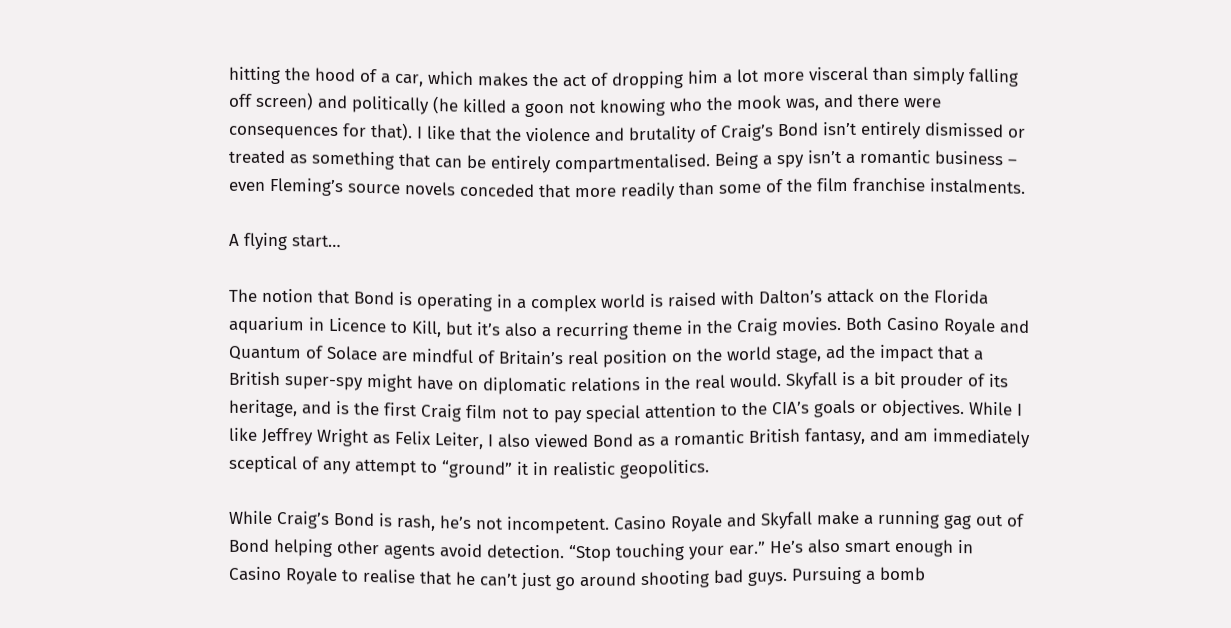hitting the hood of a car, which makes the act of dropping him a lot more visceral than simply falling off screen) and politically (he killed a goon not knowing who the mook was, and there were consequences for that). I like that the violence and brutality of Craig’s Bond isn’t entirely dismissed or treated as something that can be entirely compartmentalised. Being a spy isn’t a romantic business – even Fleming’s source novels conceded that more readily than some of the film franchise instalments.

A flying start…

The notion that Bond is operating in a complex world is raised with Dalton’s attack on the Florida aquarium in Licence to Kill, but it’s also a recurring theme in the Craig movies. Both Casino Royale and Quantum of Solace are mindful of Britain’s real position on the world stage, ad the impact that a British super-spy might have on diplomatic relations in the real would. Skyfall is a bit prouder of its heritage, and is the first Craig film not to pay special attention to the CIA’s goals or objectives. While I like Jeffrey Wright as Felix Leiter, I also viewed Bond as a romantic British fantasy, and am immediately sceptical of any attempt to “ground” it in realistic geopolitics.

While Craig’s Bond is rash, he’s not incompetent. Casino Royale and Skyfall make a running gag out of Bond helping other agents avoid detection. “Stop touching your ear.” He’s also smart enough in Casino Royale to realise that he can’t just go around shooting bad guys. Pursuing a bomb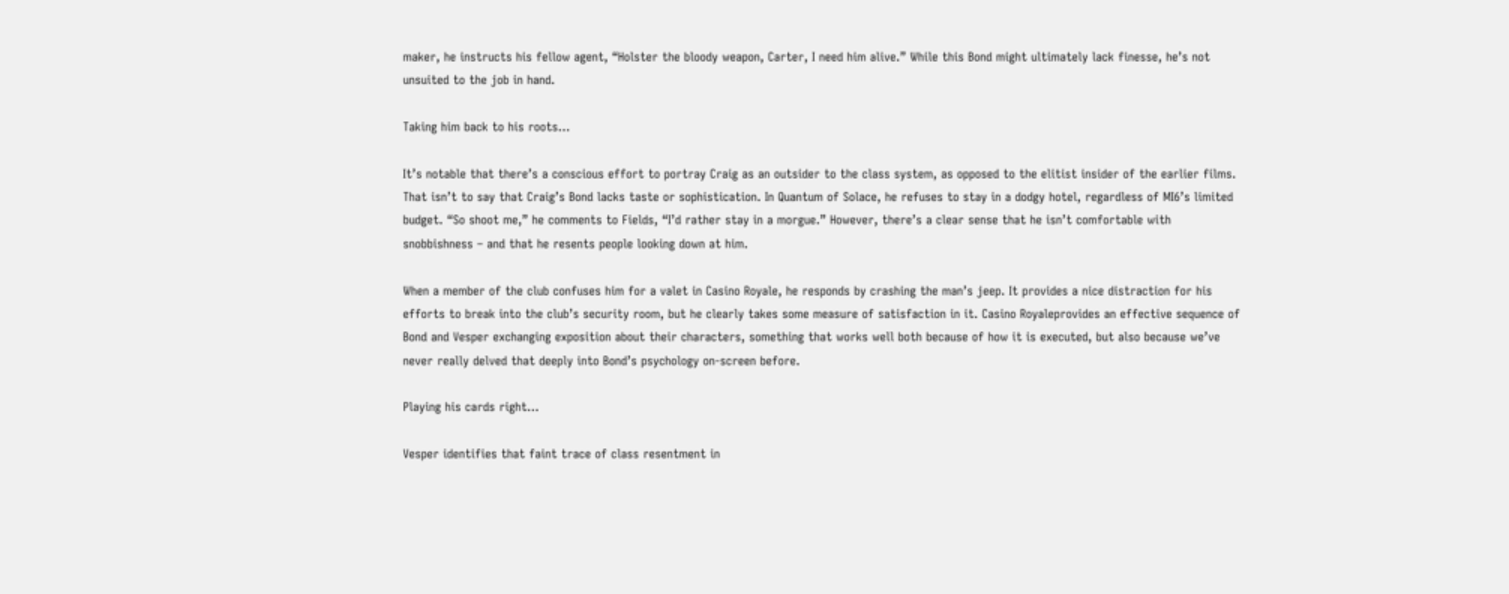maker, he instructs his fellow agent, “Holster the bloody weapon, Carter, I need him alive.” While this Bond might ultimately lack finesse, he’s not unsuited to the job in hand.

Taking him back to his roots…

It’s notable that there’s a conscious effort to portray Craig as an outsider to the class system, as opposed to the elitist insider of the earlier films. That isn’t to say that Craig’s Bond lacks taste or sophistication. In Quantum of Solace, he refuses to stay in a dodgy hotel, regardless of MI6’s limited budget. “So shoot me,” he comments to Fields, “I’d rather stay in a morgue.” However, there’s a clear sense that he isn’t comfortable with snobbishness – and that he resents people looking down at him.

When a member of the club confuses him for a valet in Casino Royale, he responds by crashing the man’s jeep. It provides a nice distraction for his efforts to break into the club’s security room, but he clearly takes some measure of satisfaction in it. Casino Royaleprovides an effective sequence of Bond and Vesper exchanging exposition about their characters, something that works well both because of how it is executed, but also because we’ve never really delved that deeply into Bond’s psychology on-screen before.

Playing his cards right…

Vesper identifies that faint trace of class resentment in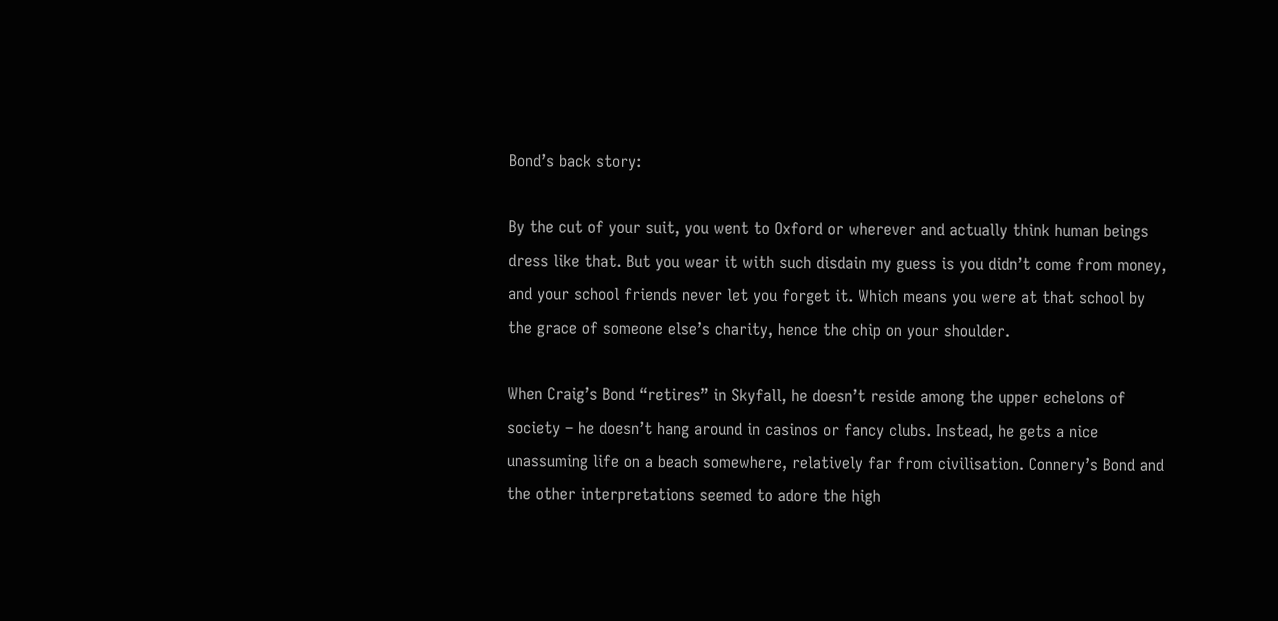Bond’s back story:

By the cut of your suit, you went to Oxford or wherever and actually think human beings dress like that. But you wear it with such disdain my guess is you didn’t come from money, and your school friends never let you forget it. Which means you were at that school by the grace of someone else’s charity, hence the chip on your shoulder.

When Craig’s Bond “retires” in Skyfall, he doesn’t reside among the upper echelons of society – he doesn’t hang around in casinos or fancy clubs. Instead, he gets a nice unassuming life on a beach somewhere, relatively far from civilisation. Connery’s Bond and the other interpretations seemed to adore the high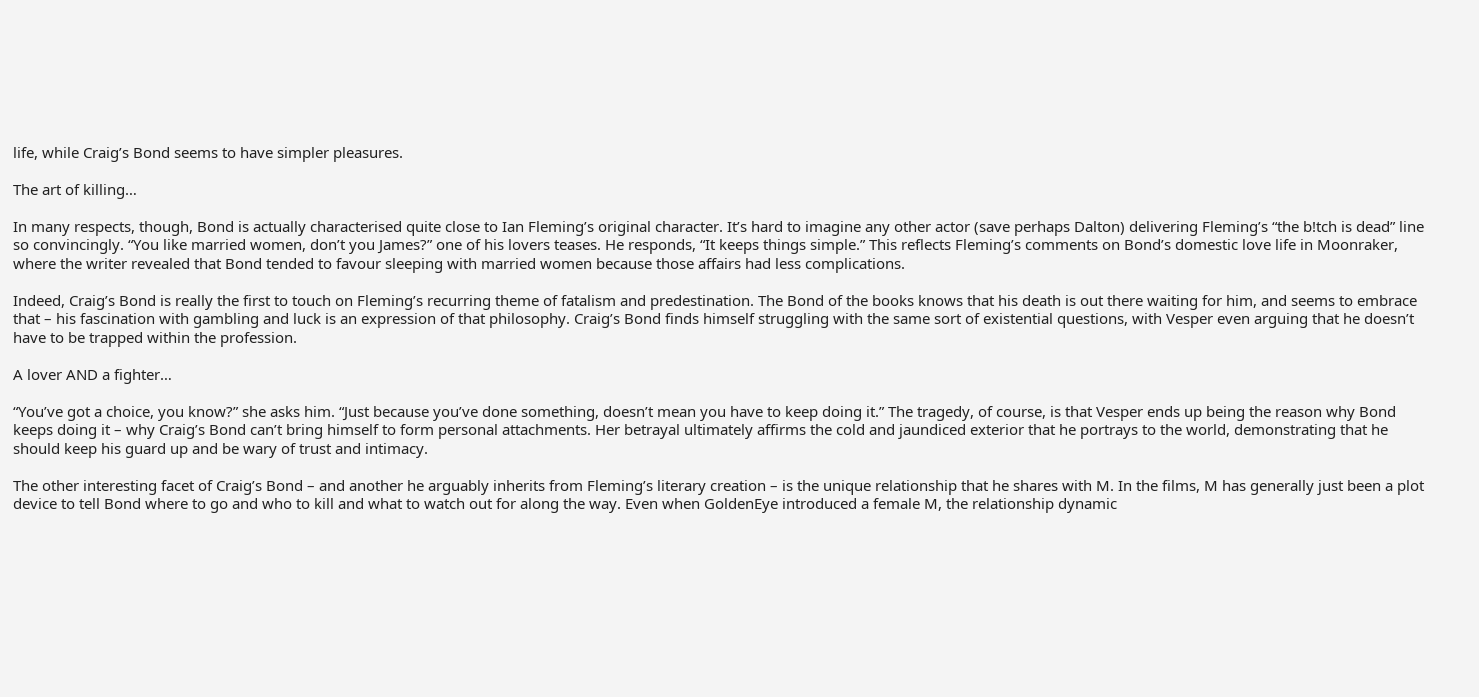life, while Craig’s Bond seems to have simpler pleasures.

The art of killing…

In many respects, though, Bond is actually characterised quite close to Ian Fleming’s original character. It’s hard to imagine any other actor (save perhaps Dalton) delivering Fleming’s “the b!tch is dead” line so convincingly. “You like married women, don’t you James?” one of his lovers teases. He responds, “It keeps things simple.” This reflects Fleming’s comments on Bond’s domestic love life in Moonraker, where the writer revealed that Bond tended to favour sleeping with married women because those affairs had less complications.

Indeed, Craig’s Bond is really the first to touch on Fleming’s recurring theme of fatalism and predestination. The Bond of the books knows that his death is out there waiting for him, and seems to embrace that – his fascination with gambling and luck is an expression of that philosophy. Craig’s Bond finds himself struggling with the same sort of existential questions, with Vesper even arguing that he doesn’t have to be trapped within the profession.

A lover AND a fighter…

“You’ve got a choice, you know?” she asks him. “Just because you’ve done something, doesn’t mean you have to keep doing it.” The tragedy, of course, is that Vesper ends up being the reason why Bond keeps doing it – why Craig’s Bond can’t bring himself to form personal attachments. Her betrayal ultimately affirms the cold and jaundiced exterior that he portrays to the world, demonstrating that he should keep his guard up and be wary of trust and intimacy.

The other interesting facet of Craig’s Bond – and another he arguably inherits from Fleming’s literary creation – is the unique relationship that he shares with M. In the films, M has generally just been a plot device to tell Bond where to go and who to kill and what to watch out for along the way. Even when GoldenEye introduced a female M, the relationship dynamic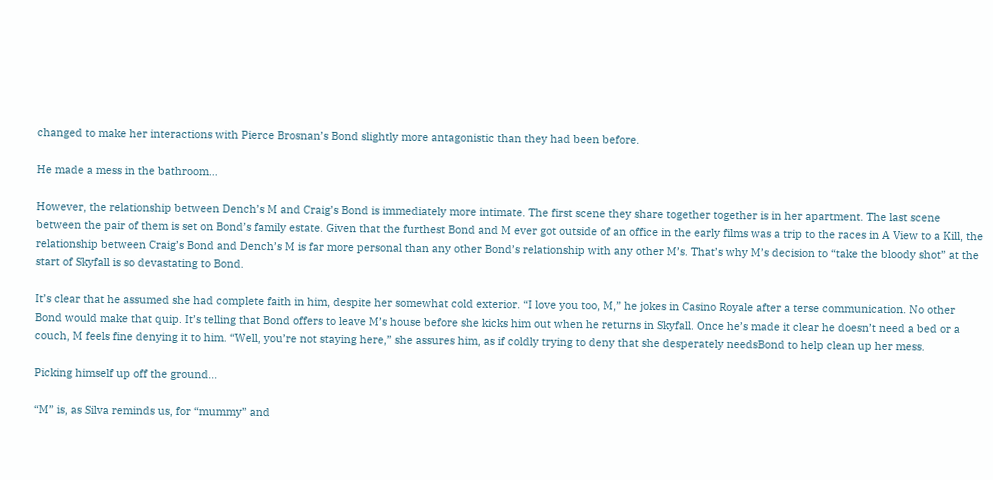changed to make her interactions with Pierce Brosnan’s Bond slightly more antagonistic than they had been before.

He made a mess in the bathroom…

However, the relationship between Dench’s M and Craig’s Bond is immediately more intimate. The first scene they share together together is in her apartment. The last scene between the pair of them is set on Bond’s family estate. Given that the furthest Bond and M ever got outside of an office in the early films was a trip to the races in A View to a Kill, the relationship between Craig’s Bond and Dench’s M is far more personal than any other Bond’s relationship with any other M’s. That’s why M’s decision to “take the bloody shot” at the start of Skyfall is so devastating to Bond.

It’s clear that he assumed she had complete faith in him, despite her somewhat cold exterior. “I love you too, M,” he jokes in Casino Royale after a terse communication. No other Bond would make that quip. It’s telling that Bond offers to leave M’s house before she kicks him out when he returns in Skyfall. Once he’s made it clear he doesn’t need a bed or a couch, M feels fine denying it to him. “Well, you’re not staying here,” she assures him, as if coldly trying to deny that she desperately needsBond to help clean up her mess.

Picking himself up off the ground…

“M” is, as Silva reminds us, for “mummy” and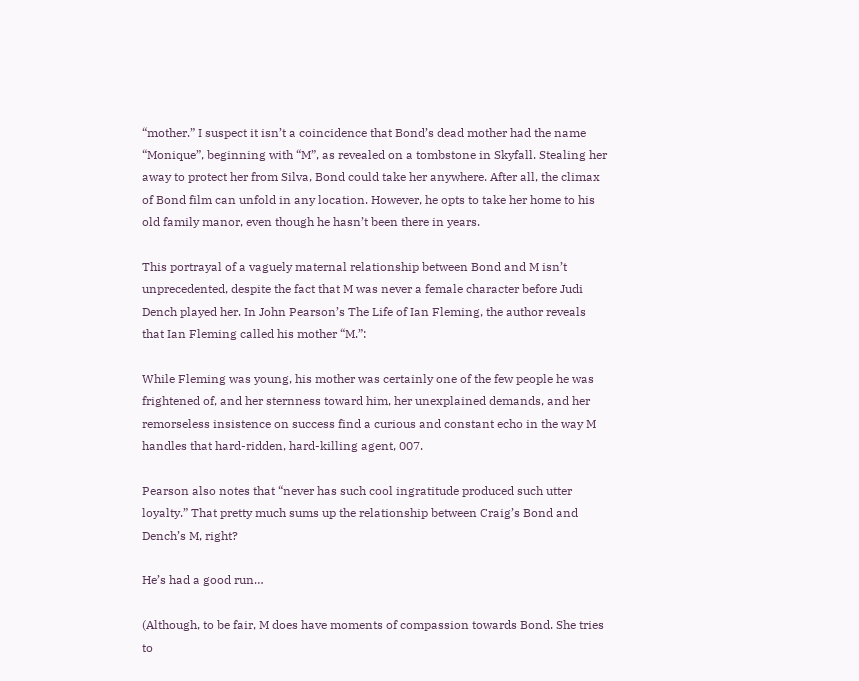“mother.” I suspect it isn’t a coincidence that Bond’s dead mother had the name “Monique”, beginning with “M”, as revealed on a tombstone in Skyfall. Stealing her away to protect her from Silva, Bond could take her anywhere. After all, the climax of Bond film can unfold in any location. However, he opts to take her home to his old family manor, even though he hasn’t been there in years.

This portrayal of a vaguely maternal relationship between Bond and M isn’t unprecedented, despite the fact that M was never a female character before Judi Dench played her. In John Pearson’s The Life of Ian Fleming, the author reveals that Ian Fleming called his mother “M.”:

While Fleming was young, his mother was certainly one of the few people he was frightened of, and her sternness toward him, her unexplained demands, and her remorseless insistence on success find a curious and constant echo in the way M handles that hard-ridden, hard-killing agent, 007.

Pearson also notes that “never has such cool ingratitude produced such utter loyalty.” That pretty much sums up the relationship between Craig’s Bond and Dench’s M, right?

He’s had a good run…

(Although, to be fair, M does have moments of compassion towards Bond. She tries to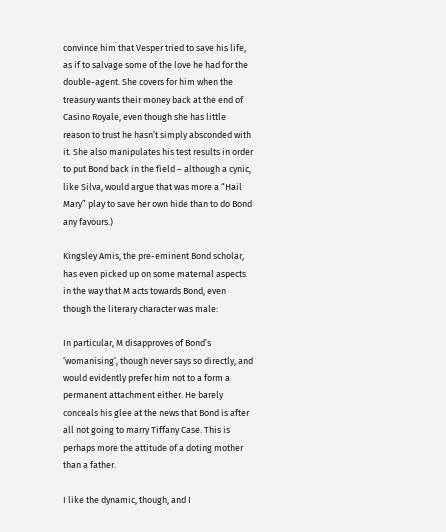convince him that Vesper tried to save his life, as if to salvage some of the love he had for the double-agent. She covers for him when the treasury wants their money back at the end of Casino Royale, even though she has little reason to trust he hasn’t simply absconded with it. She also manipulates his test results in order to put Bond back in the field – although a cynic, like Silva, would argue that was more a “Hail Mary” play to save her own hide than to do Bond any favours.)

Kingsley Amis, the pre-eminent Bond scholar, has even picked up on some maternal aspects in the way that M acts towards Bond, even though the literary character was male:

In particular, M disapproves of Bond’s ‘womanising’, though never says so directly, and would evidently prefer him not to a form a permanent attachment either. He barely conceals his glee at the news that Bond is after all not going to marry Tiffany Case. This is perhaps more the attitude of a doting mother than a father.

I like the dynamic, though, and I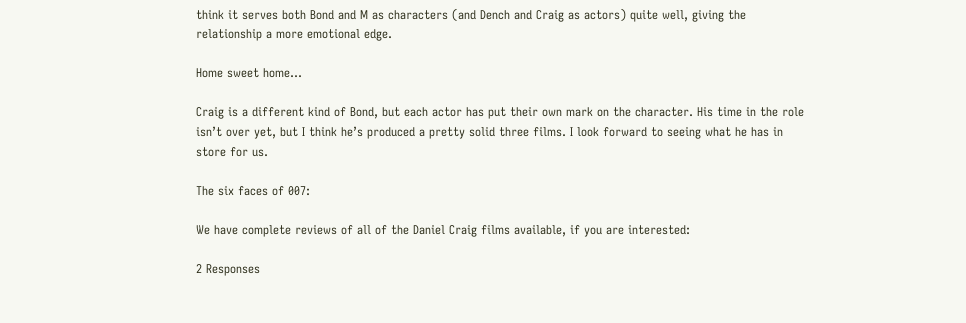think it serves both Bond and M as characters (and Dench and Craig as actors) quite well, giving the relationship a more emotional edge.

Home sweet home…

Craig is a different kind of Bond, but each actor has put their own mark on the character. His time in the role isn’t over yet, but I think he’s produced a pretty solid three films. I look forward to seeing what he has in store for us.

The six faces of 007:

We have complete reviews of all of the Daniel Craig films available, if you are interested:

2 Responses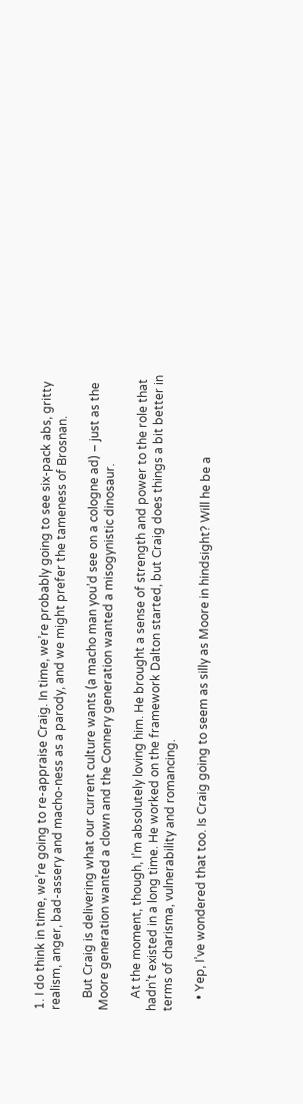1. I do think in time, we’re going to re-appraise Craig. In time, we’re probably going to see six-pack abs, gritty realism, anger, bad-assery and macho-ness as a parody, and we might prefer the tameness of Brosnan.

    But Craig is delivering what our current culture wants (a macho man you’d see on a cologne ad) – just as the Moore generation wanted a clown and the Connery generation wanted a misogynistic dinosaur.

    At the moment, though, I’m absolutely loving him. He brought a sense of strength and power to the role that hadn’t existed in a long time. He worked on the framework Dalton started, but Craig does things a bit better in terms of charisma, vulnerability and romancing.

    • Yep, I’ve wondered that too. Is Craig going to seem as silly as Moore in hindsight? Will he be a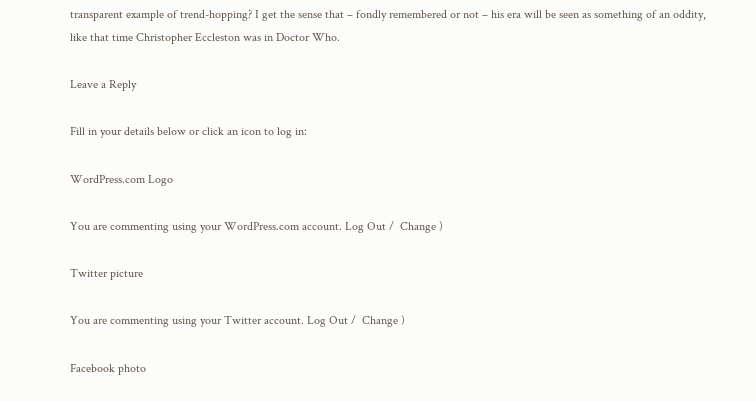transparent example of trend-hopping? I get the sense that – fondly remembered or not – his era will be seen as something of an oddity, like that time Christopher Eccleston was in Doctor Who.

Leave a Reply

Fill in your details below or click an icon to log in:

WordPress.com Logo

You are commenting using your WordPress.com account. Log Out /  Change )

Twitter picture

You are commenting using your Twitter account. Log Out /  Change )

Facebook photo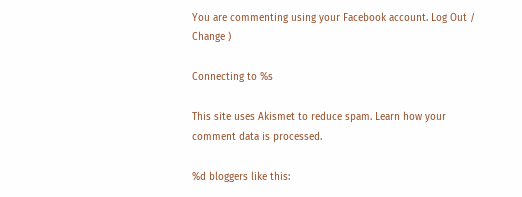You are commenting using your Facebook account. Log Out /  Change )

Connecting to %s

This site uses Akismet to reduce spam. Learn how your comment data is processed.

%d bloggers like this: